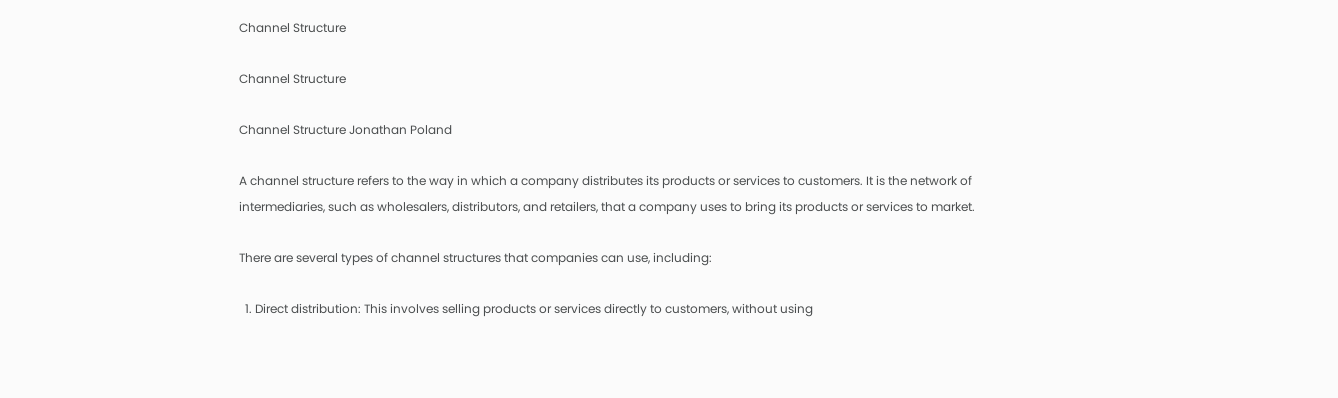Channel Structure

Channel Structure

Channel Structure Jonathan Poland

A channel structure refers to the way in which a company distributes its products or services to customers. It is the network of intermediaries, such as wholesalers, distributors, and retailers, that a company uses to bring its products or services to market.

There are several types of channel structures that companies can use, including:

  1. Direct distribution: This involves selling products or services directly to customers, without using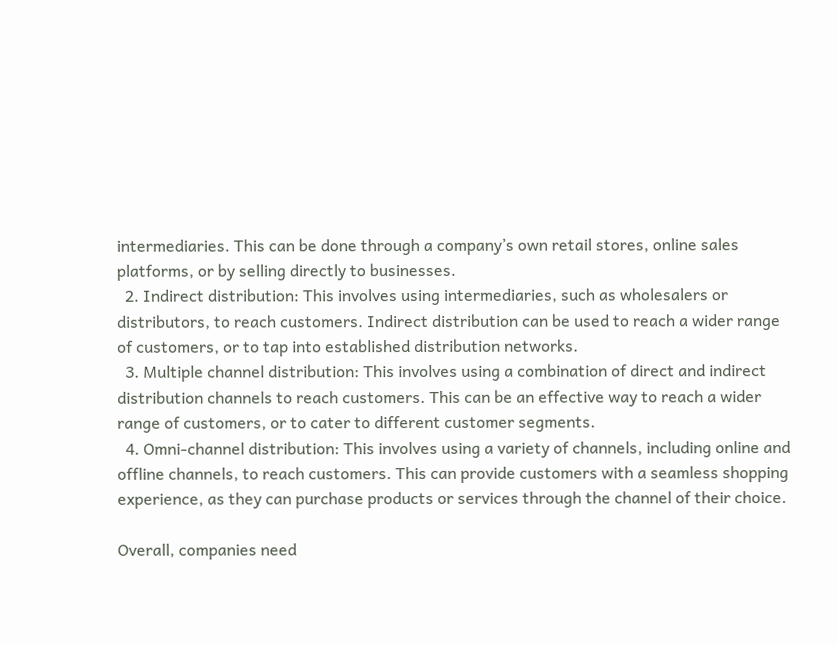intermediaries. This can be done through a company’s own retail stores, online sales platforms, or by selling directly to businesses.
  2. Indirect distribution: This involves using intermediaries, such as wholesalers or distributors, to reach customers. Indirect distribution can be used to reach a wider range of customers, or to tap into established distribution networks.
  3. Multiple channel distribution: This involves using a combination of direct and indirect distribution channels to reach customers. This can be an effective way to reach a wider range of customers, or to cater to different customer segments.
  4. Omni-channel distribution: This involves using a variety of channels, including online and offline channels, to reach customers. This can provide customers with a seamless shopping experience, as they can purchase products or services through the channel of their choice.

Overall, companies need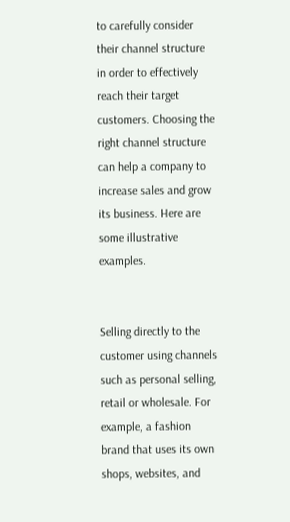to carefully consider their channel structure in order to effectively reach their target customers. Choosing the right channel structure can help a company to increase sales and grow its business. Here are some illustrative examples.


Selling directly to the customer using channels such as personal selling, retail or wholesale. For example, a fashion brand that uses its own shops, websites, and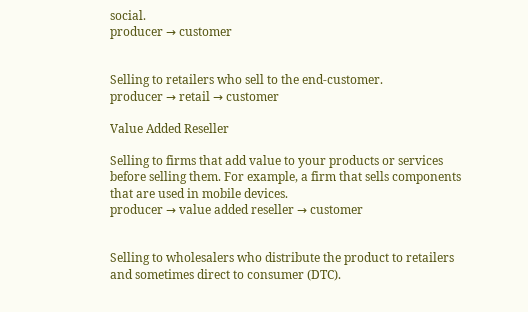social.
producer → customer


Selling to retailers who sell to the end-customer.
producer → retail → customer

Value Added Reseller

Selling to firms that add value to your products or services before selling them. For example, a firm that sells components that are used in mobile devices.
producer → value added reseller → customer


Selling to wholesalers who distribute the product to retailers and sometimes direct to consumer (DTC).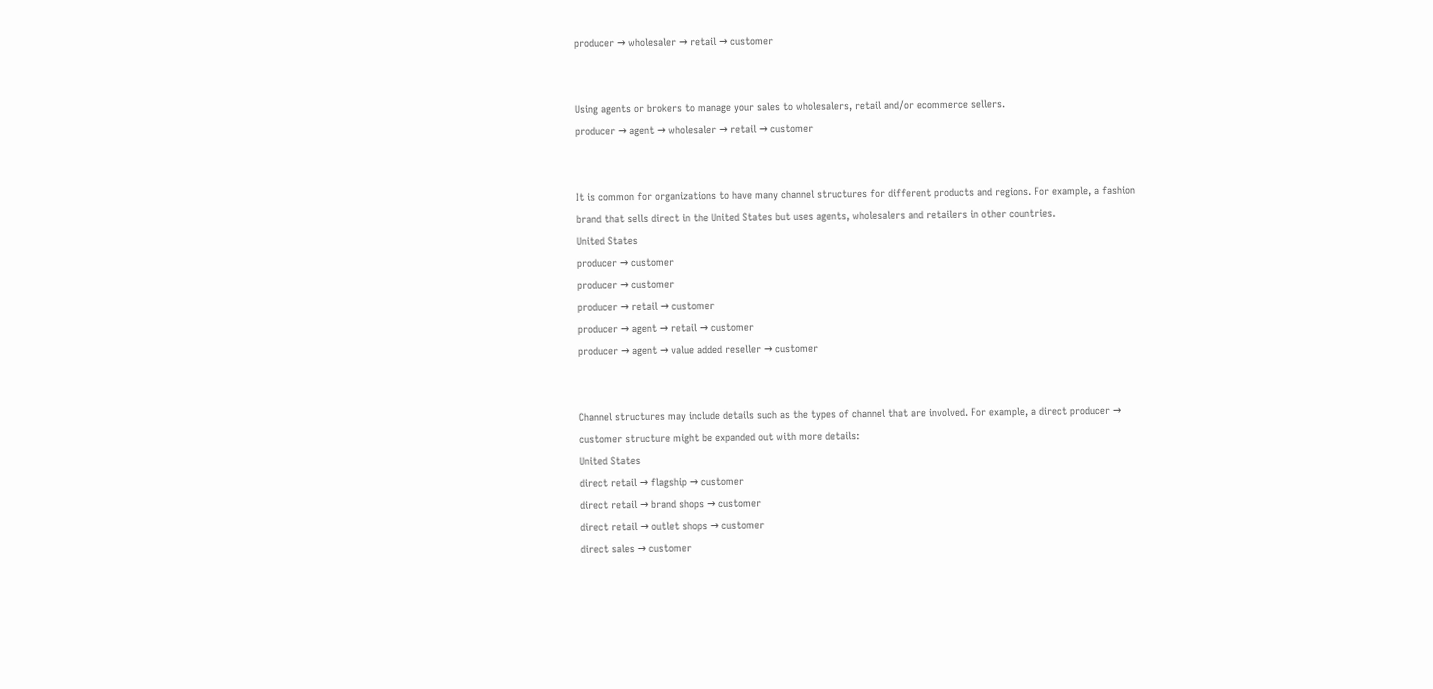producer → wholesaler → retail → customer


Using agents or brokers to manage your sales to wholesalers, retail and/or ecommerce sellers.
producer → agent → wholesaler → retail → customer


It is common for organizations to have many channel structures for different products and regions. For example, a fashion brand that sells direct in the United States but uses agents, wholesalers and retailers in other countries.
United States
producer → customer
producer → customer
producer → retail → customer
producer → agent → retail → customer
producer → agent → value added reseller → customer


Channel structures may include details such as the types of channel that are involved. For example, a direct producer → customer structure might be expanded out with more details:
United States
direct retail → flagship → customer
direct retail → brand shops → customer
direct retail → outlet shops → customer
direct sales → customer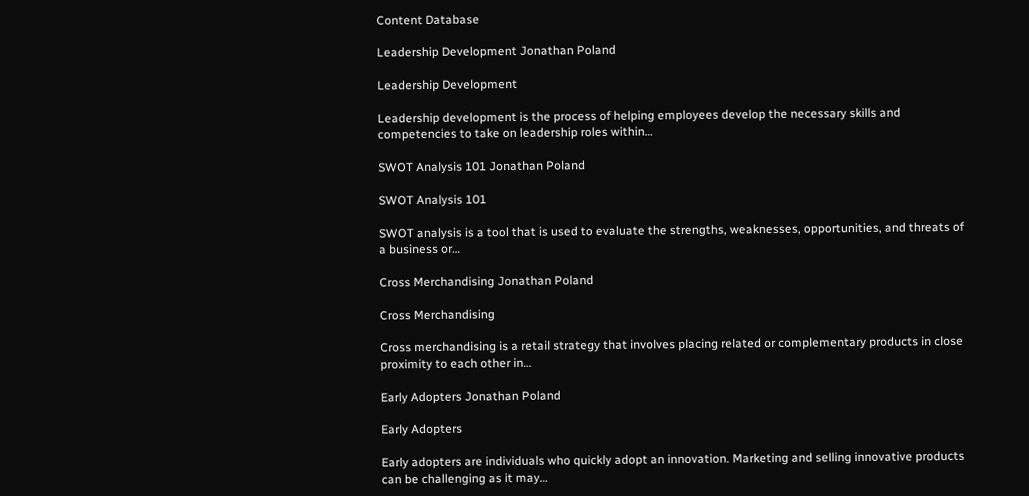Content Database

Leadership Development Jonathan Poland

Leadership Development

Leadership development is the process of helping employees develop the necessary skills and competencies to take on leadership roles within…

SWOT Analysis 101 Jonathan Poland

SWOT Analysis 101

SWOT analysis is a tool that is used to evaluate the strengths, weaknesses, opportunities, and threats of a business or…

Cross Merchandising Jonathan Poland

Cross Merchandising

Cross merchandising is a retail strategy that involves placing related or complementary products in close proximity to each other in…

Early Adopters Jonathan Poland

Early Adopters

Early adopters are individuals who quickly adopt an innovation. Marketing and selling innovative products can be challenging as it may…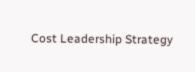Cost Leadership Strategy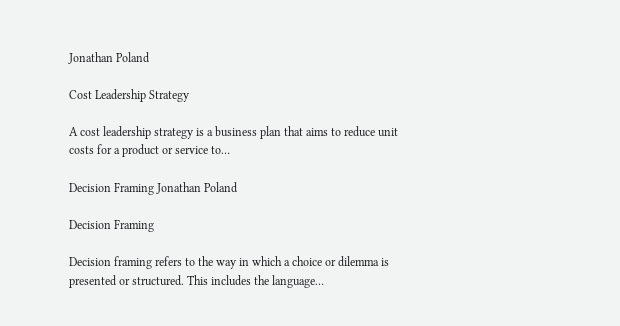Jonathan Poland

Cost Leadership Strategy

A cost leadership strategy is a business plan that aims to reduce unit costs for a product or service to…

Decision Framing Jonathan Poland

Decision Framing

Decision framing refers to the way in which a choice or dilemma is presented or structured. This includes the language…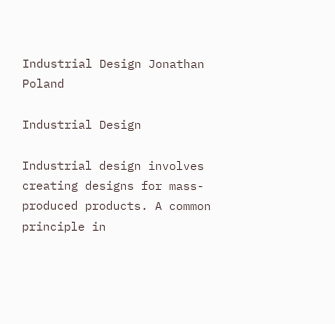Industrial Design Jonathan Poland

Industrial Design

Industrial design involves creating designs for mass-produced products. A common principle in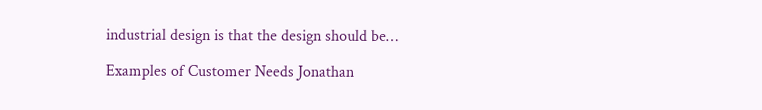industrial design is that the design should be…

Examples of Customer Needs Jonathan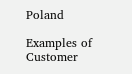Poland

Examples of Customer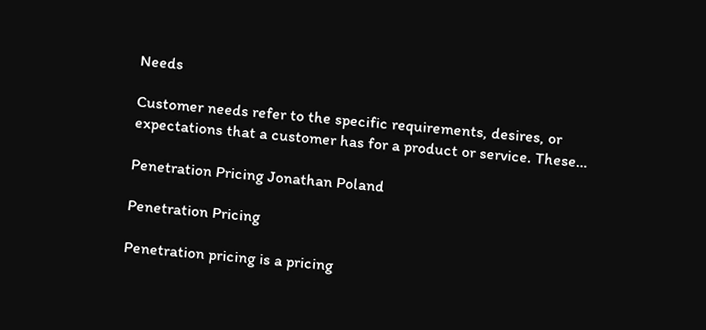Needs

Customer needs refer to the specific requirements, desires, or expectations that a customer has for a product or service. These…

Penetration Pricing Jonathan Poland

Penetration Pricing

Penetration pricing is a pricing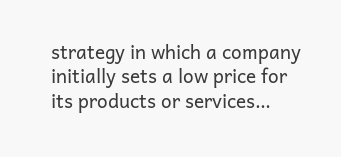strategy in which a company initially sets a low price for its products or services…